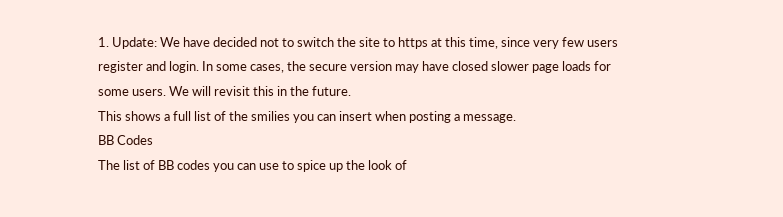1. Update: We have decided not to switch the site to https at this time, since very few users register and login. In some cases, the secure version may have closed slower page loads for some users. We will revisit this in the future.
This shows a full list of the smilies you can insert when posting a message.
BB Codes
The list of BB codes you can use to spice up the look of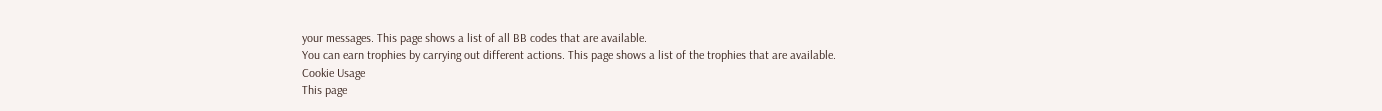your messages. This page shows a list of all BB codes that are available.
You can earn trophies by carrying out different actions. This page shows a list of the trophies that are available.
Cookie Usage
This page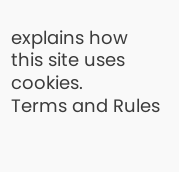explains how this site uses cookies.
Terms and Rules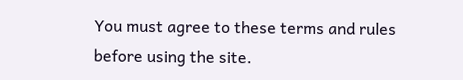You must agree to these terms and rules before using the site.